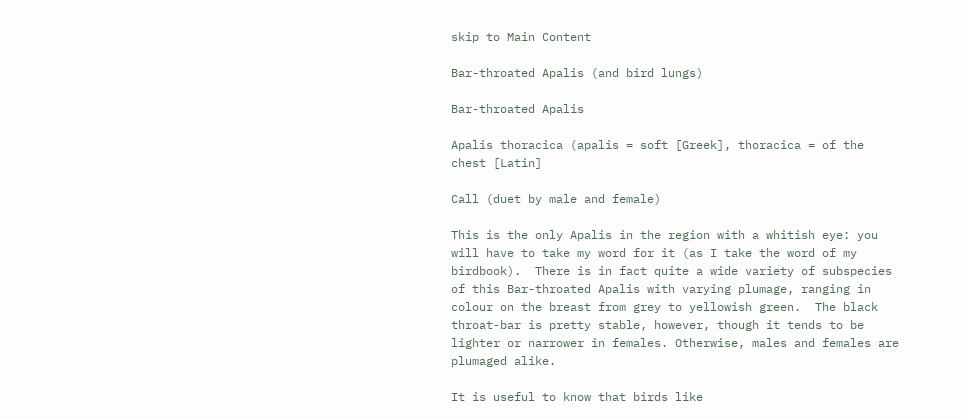skip to Main Content

Bar-throated Apalis (and bird lungs)

Bar-throated Apalis

Apalis thoracica (apalis = soft [Greek], thoracica = of the chest [Latin]

Call (duet by male and female)

This is the only Apalis in the region with a whitish eye: you will have to take my word for it (as I take the word of my birdbook).  There is in fact quite a wide variety of subspecies of this Bar-throated Apalis with varying plumage, ranging in colour on the breast from grey to yellowish green.  The black throat-bar is pretty stable, however, though it tends to be lighter or narrower in females. Otherwise, males and females are plumaged alike.

It is useful to know that birds like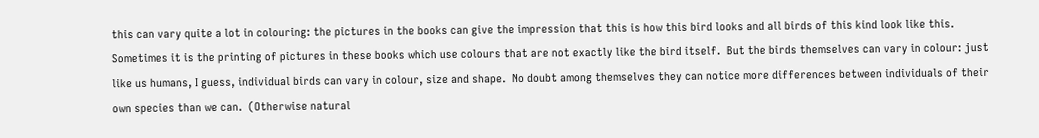this can vary quite a lot in colouring: the pictures in the books can give the impression that this is how this bird looks and all birds of this kind look like this.  Sometimes it is the printing of pictures in these books which use colours that are not exactly like the bird itself.  But the birds themselves can vary in colour: just like us humans, I guess, individual birds can vary in colour, size and shape.  No doubt among themselves they can notice more differences between individuals of their own species than we can.  (Otherwise natural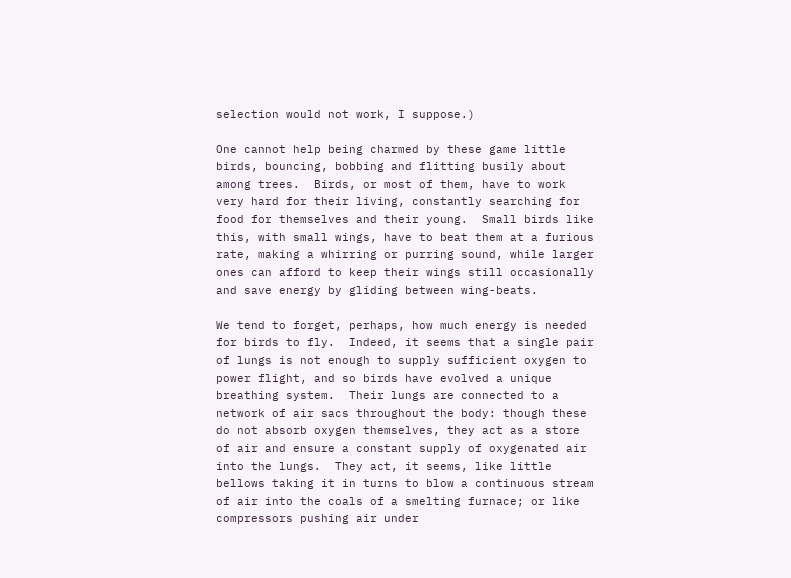selection would not work, I suppose.)

One cannot help being charmed by these game little birds, bouncing, bobbing and flitting busily about among trees.  Birds, or most of them, have to work very hard for their living, constantly searching for food for themselves and their young.  Small birds like this, with small wings, have to beat them at a furious rate, making a whirring or purring sound, while larger ones can afford to keep their wings still occasionally and save energy by gliding between wing-beats.

We tend to forget, perhaps, how much energy is needed for birds to fly.  Indeed, it seems that a single pair of lungs is not enough to supply sufficient oxygen to power flight, and so birds have evolved a unique breathing system.  Their lungs are connected to a network of air sacs throughout the body: though these do not absorb oxygen themselves, they act as a store of air and ensure a constant supply of oxygenated air into the lungs.  They act, it seems, like little bellows taking it in turns to blow a continuous stream of air into the coals of a smelting furnace; or like compressors pushing air under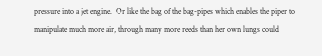pressure into a jet engine.  Or like the bag of the bag-pipes which enables the piper to manipulate much more air, through many more reeds than her own lungs could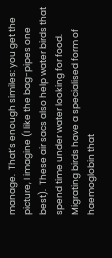manage.  That’s enough similes: you get the picture, I imagine (I like the bag-pipes one best).  These air sacs also help water birds that spend time under water looking for food.  Migrating birds have a specialised form of haemoglobin that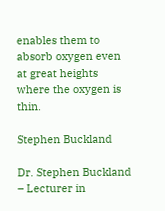enables them to absorb oxygen even at great heights where the oxygen is thin.

Stephen Buckland

Dr. Stephen Buckland – Lecturer in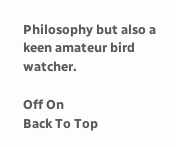Philosophy but also a keen amateur bird watcher.

Off On
Back To Top